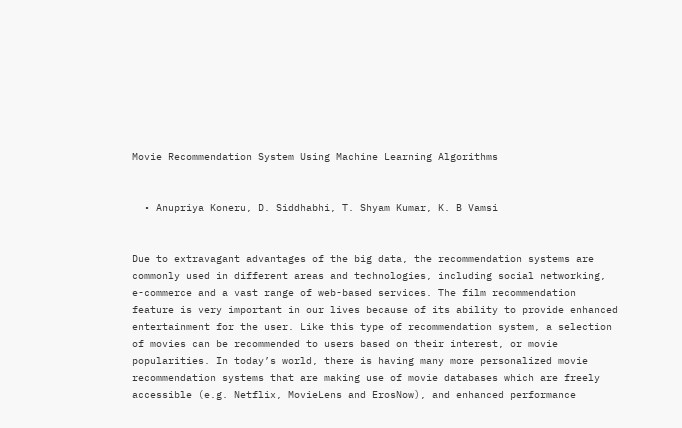Movie Recommendation System Using Machine Learning Algorithms


  • Anupriya Koneru, D. Siddhabhi, T. Shyam Kumar, K. B Vamsi


Due to extravagant advantages of the big data, the recommendation systems are commonly used in different areas and technologies, including social networking, e-commerce and a vast range of web-based services. The film recommendation feature is very important in our lives because of its ability to provide enhanced entertainment for the user. Like this type of recommendation system, a selection of movies can be recommended to users based on their interest, or movie popularities. In today’s world, there is having many more personalized movie recommendation systems that are making use of movie databases which are freely accessible (e.g. Netflix, MovieLens and ErosNow), and enhanced performance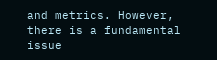and metrics. However, there is a fundamental issue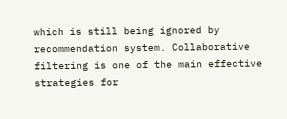which is still being ignored by recommendation system. Collaborative filtering is one of the main effective strategies for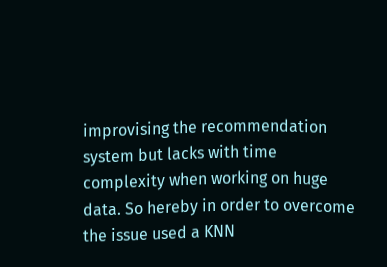improvising the recommendation system but lacks with time complexity when working on huge data. So hereby in order to overcome the issue used a KNN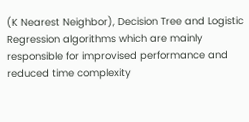(K Nearest Neighbor), Decision Tree and Logistic Regression algorithms which are mainly responsible for improvised performance and reduced time complexity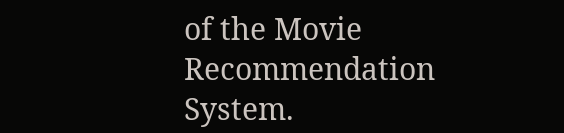of the Movie Recommendation System.